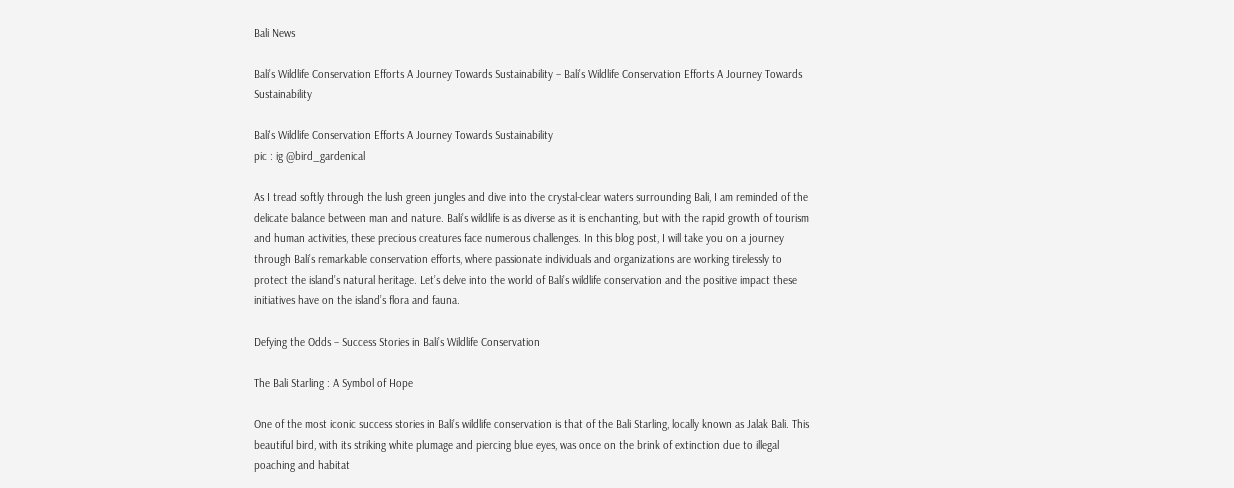Bali News

Bali’s Wildlife Conservation Efforts A Journey Towards Sustainability – Bali’s Wildlife Conservation Efforts A Journey Towards Sustainability

Bali's Wildlife Conservation Efforts A Journey Towards Sustainability
pic : ig @bird_gardenical

As I tread softly through the lush green jungles and dive into the crystal-clear waters surrounding Bali, I am reminded of the delicate balance between man and nature. Bali’s wildlife is as diverse as it is enchanting, but with the rapid growth of tourism and human activities, these precious creatures face numerous challenges. In this blog post, I will take you on a journey through Bali’s remarkable conservation efforts, where passionate individuals and organizations are working tirelessly to protect the island’s natural heritage. Let’s delve into the world of Bali’s wildlife conservation and the positive impact these initiatives have on the island’s flora and fauna.

Defying the Odds – Success Stories in Bali’s Wildlife Conservation

The Bali Starling : A Symbol of Hope

One of the most iconic success stories in Bali’s wildlife conservation is that of the Bali Starling, locally known as Jalak Bali. This beautiful bird, with its striking white plumage and piercing blue eyes, was once on the brink of extinction due to illegal poaching and habitat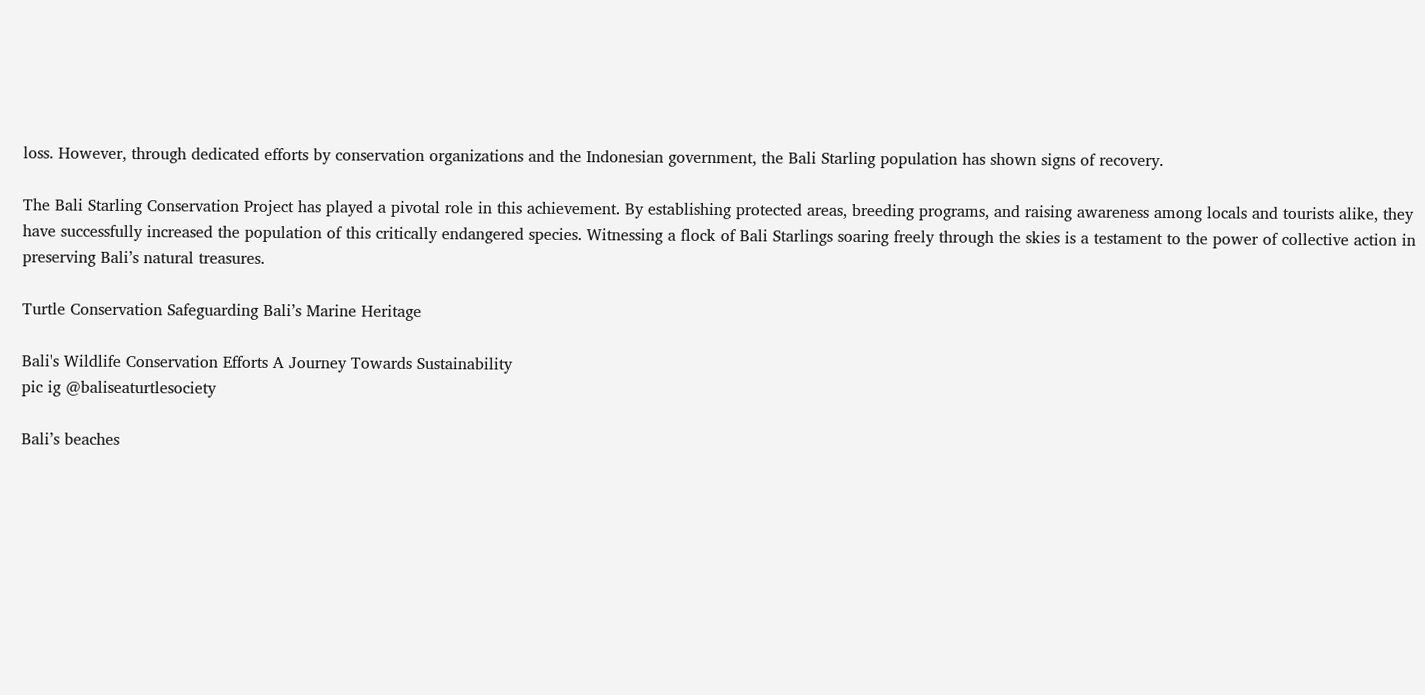loss. However, through dedicated efforts by conservation organizations and the Indonesian government, the Bali Starling population has shown signs of recovery.

The Bali Starling Conservation Project has played a pivotal role in this achievement. By establishing protected areas, breeding programs, and raising awareness among locals and tourists alike, they have successfully increased the population of this critically endangered species. Witnessing a flock of Bali Starlings soaring freely through the skies is a testament to the power of collective action in preserving Bali’s natural treasures.

Turtle Conservation Safeguarding Bali’s Marine Heritage

Bali's Wildlife Conservation Efforts A Journey Towards Sustainability
pic ig @baliseaturtlesociety

Bali’s beaches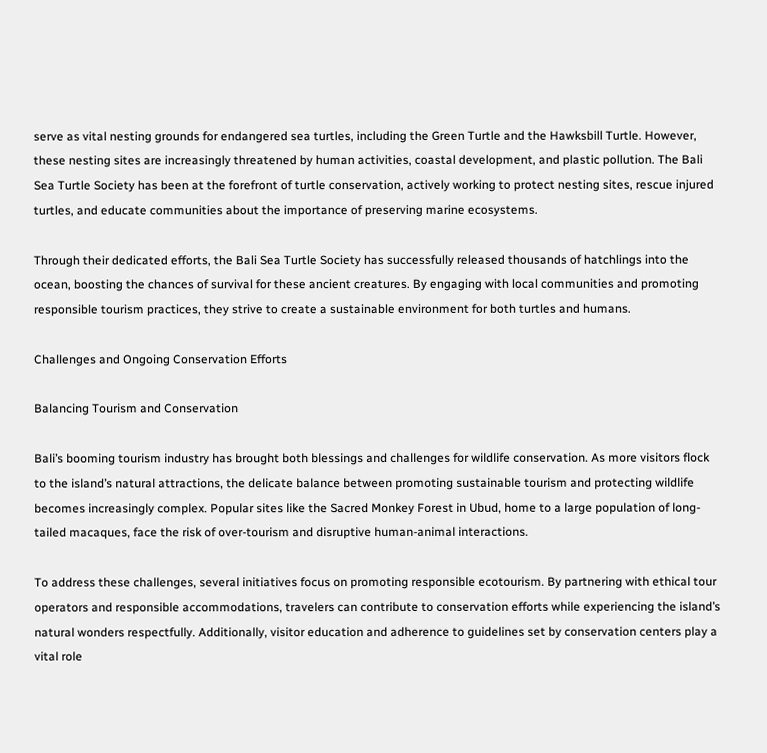serve as vital nesting grounds for endangered sea turtles, including the Green Turtle and the Hawksbill Turtle. However, these nesting sites are increasingly threatened by human activities, coastal development, and plastic pollution. The Bali Sea Turtle Society has been at the forefront of turtle conservation, actively working to protect nesting sites, rescue injured turtles, and educate communities about the importance of preserving marine ecosystems.

Through their dedicated efforts, the Bali Sea Turtle Society has successfully released thousands of hatchlings into the ocean, boosting the chances of survival for these ancient creatures. By engaging with local communities and promoting responsible tourism practices, they strive to create a sustainable environment for both turtles and humans.

Challenges and Ongoing Conservation Efforts

Balancing Tourism and Conservation

Bali’s booming tourism industry has brought both blessings and challenges for wildlife conservation. As more visitors flock to the island’s natural attractions, the delicate balance between promoting sustainable tourism and protecting wildlife becomes increasingly complex. Popular sites like the Sacred Monkey Forest in Ubud, home to a large population of long-tailed macaques, face the risk of over-tourism and disruptive human-animal interactions.

To address these challenges, several initiatives focus on promoting responsible ecotourism. By partnering with ethical tour operators and responsible accommodations, travelers can contribute to conservation efforts while experiencing the island’s natural wonders respectfully. Additionally, visitor education and adherence to guidelines set by conservation centers play a vital role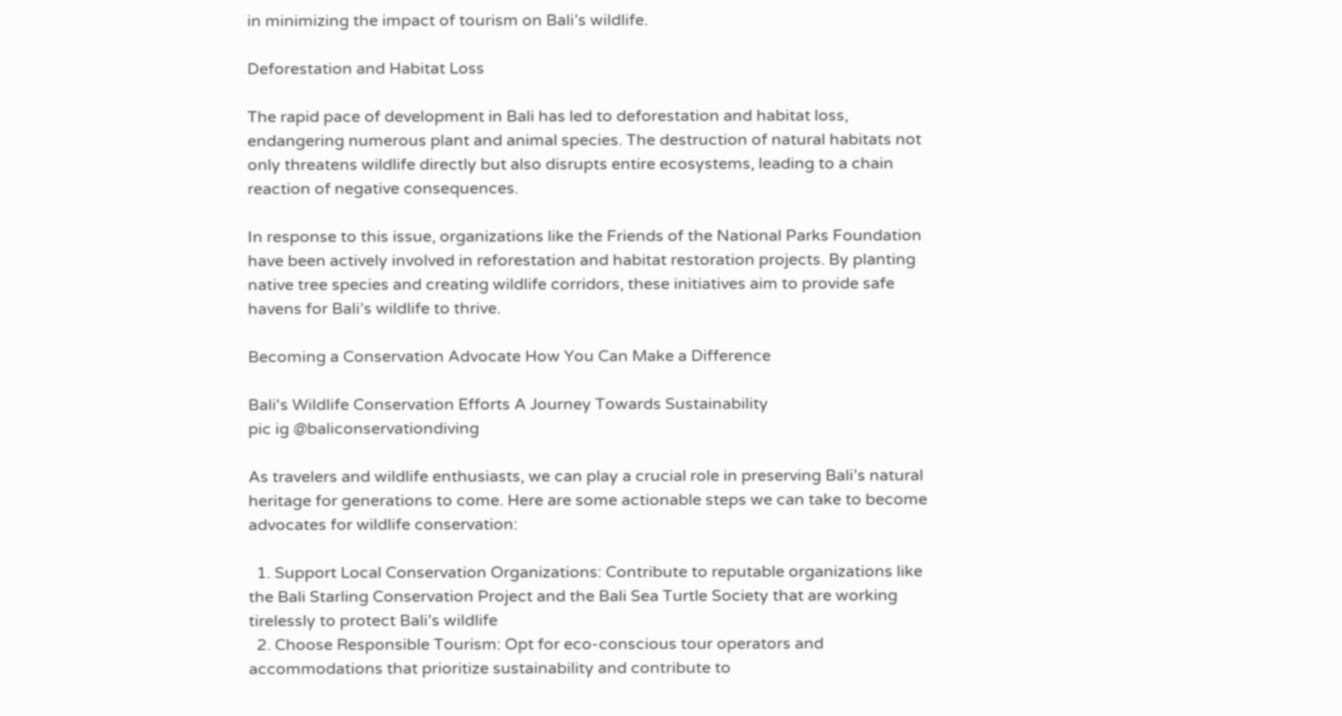in minimizing the impact of tourism on Bali’s wildlife.

Deforestation and Habitat Loss

The rapid pace of development in Bali has led to deforestation and habitat loss, endangering numerous plant and animal species. The destruction of natural habitats not only threatens wildlife directly but also disrupts entire ecosystems, leading to a chain reaction of negative consequences.

In response to this issue, organizations like the Friends of the National Parks Foundation have been actively involved in reforestation and habitat restoration projects. By planting native tree species and creating wildlife corridors, these initiatives aim to provide safe havens for Bali’s wildlife to thrive.

Becoming a Conservation Advocate How You Can Make a Difference

Bali's Wildlife Conservation Efforts A Journey Towards Sustainability
pic ig @baliconservationdiving

As travelers and wildlife enthusiasts, we can play a crucial role in preserving Bali’s natural heritage for generations to come. Here are some actionable steps we can take to become advocates for wildlife conservation:

  1. Support Local Conservation Organizations: Contribute to reputable organizations like the Bali Starling Conservation Project and the Bali Sea Turtle Society that are working tirelessly to protect Bali’s wildlife
  2. Choose Responsible Tourism: Opt for eco-conscious tour operators and accommodations that prioritize sustainability and contribute to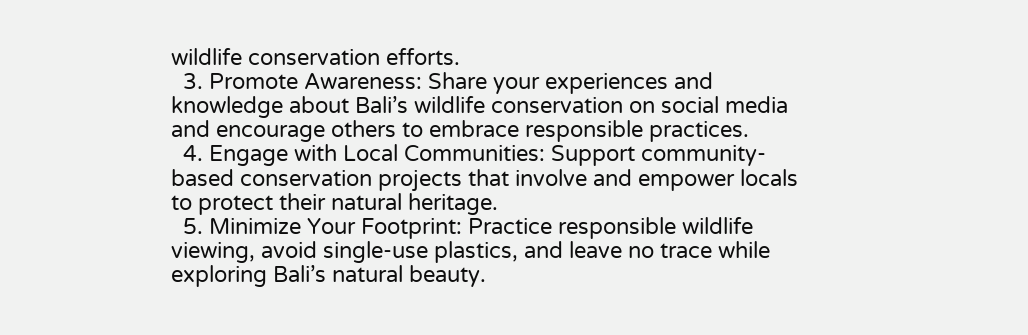wildlife conservation efforts.
  3. Promote Awareness: Share your experiences and knowledge about Bali’s wildlife conservation on social media and encourage others to embrace responsible practices.
  4. Engage with Local Communities: Support community-based conservation projects that involve and empower locals to protect their natural heritage.
  5. Minimize Your Footprint: Practice responsible wildlife viewing, avoid single-use plastics, and leave no trace while exploring Bali’s natural beauty.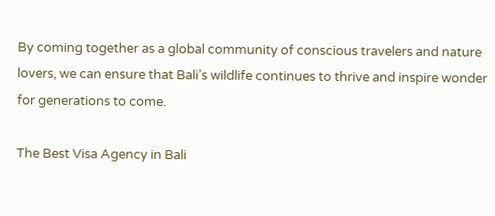By coming together as a global community of conscious travelers and nature lovers, we can ensure that Bali’s wildlife continues to thrive and inspire wonder for generations to come.

The Best Visa Agency in Bali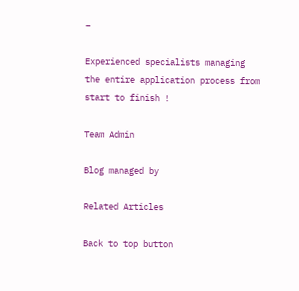–

Experienced specialists managing the entire application process from start to finish !

Team Admin

Blog managed by

Related Articles

Back to top button